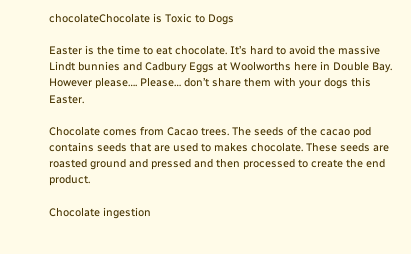chocolateChocolate is Toxic to Dogs

Easter is the time to eat chocolate. It’s hard to avoid the massive Lindt bunnies and Cadbury Eggs at Woolworths here in Double Bay. However please…. Please… don’t share them with your dogs this Easter.

Chocolate comes from Cacao trees. The seeds of the cacao pod contains seeds that are used to makes chocolate. These seeds are roasted ground and pressed and then processed to create the end product.

Chocolate ingestion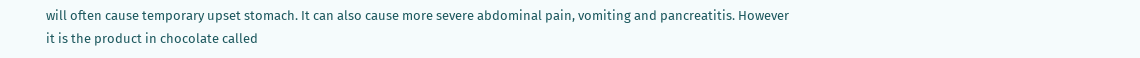will often cause temporary upset stomach. It can also cause more severe abdominal pain, vomiting and pancreatitis. However it is the product in chocolate called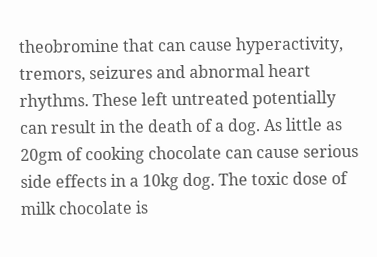theobromine that can cause hyperactivity, tremors, seizures and abnormal heart rhythms. These left untreated potentially can result in the death of a dog. As little as 20gm of cooking chocolate can cause serious side effects in a 10kg dog. The toxic dose of milk chocolate is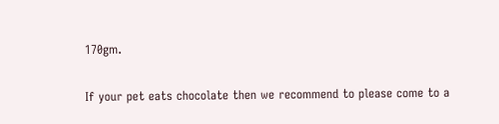170gm.

If your pet eats chocolate then we recommend to please come to a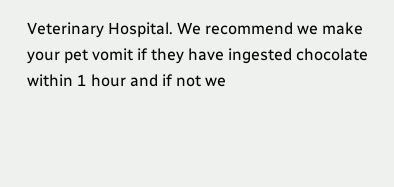Veterinary Hospital. We recommend we make your pet vomit if they have ingested chocolate within 1 hour and if not we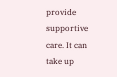provide supportive care. It can take up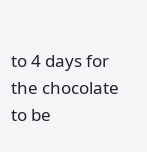to 4 days for the chocolate to be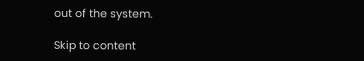out of the system.

Skip to content